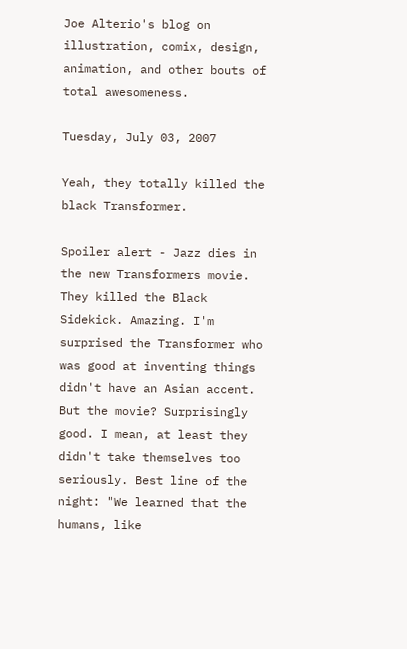Joe Alterio's blog on illustration, comix, design, animation, and other bouts of total awesomeness.

Tuesday, July 03, 2007

Yeah, they totally killed the black Transformer.

Spoiler alert - Jazz dies in the new Transformers movie. They killed the Black Sidekick. Amazing. I'm surprised the Transformer who was good at inventing things didn't have an Asian accent. But the movie? Surprisingly good. I mean, at least they didn't take themselves too seriously. Best line of the night: "We learned that the humans, like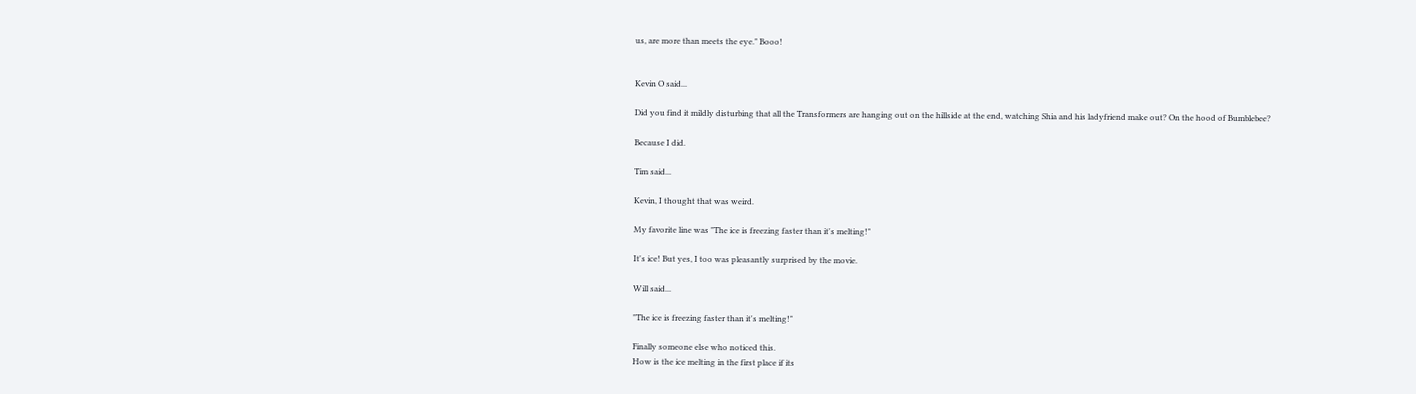us, are more than meets the eye." Booo!


Kevin O said...

Did you find it mildly disturbing that all the Transformers are hanging out on the hillside at the end, watching Shia and his ladyfriend make out? On the hood of Bumblebee?

Because I did.

Tim said...

Kevin, I thought that was weird.

My favorite line was "The ice is freezing faster than it's melting!"

It's ice! But yes, I too was pleasantly surprised by the movie.

Will said...

"The ice is freezing faster than it's melting!"

Finally someone else who noticed this.
How is the ice melting in the first place if its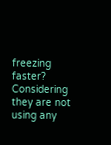freezing faster? Considering they are not using any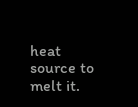heat source to melt it.